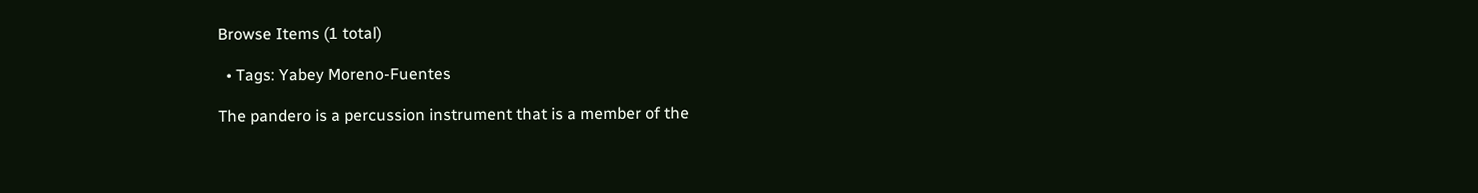Browse Items (1 total)

  • Tags: Yabey Moreno-Fuentes

The pandero is a percussion instrument that is a member of the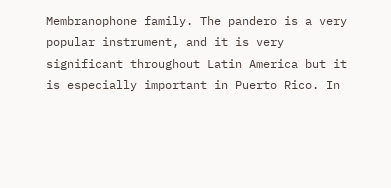Membranophone family. The pandero is a very popular instrument, and it is very significant throughout Latin America but it is especially important in Puerto Rico. In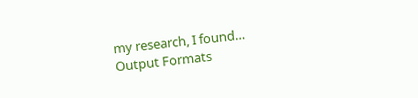my research, I found…
Output Formats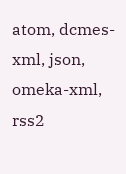atom, dcmes-xml, json, omeka-xml, rss2